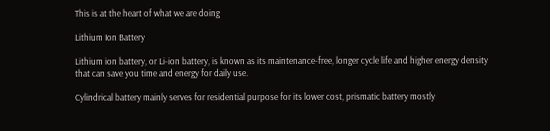This is at the heart of what we are doing

Lithium Ion Battery

Lithium ion battery, or Li-ion battery, is known as its maintenance-free, longer cycle life and higher energy density that can save you time and energy for daily use.

Cylindrical battery mainly serves for residential purpose for its lower cost, prismatic battery mostly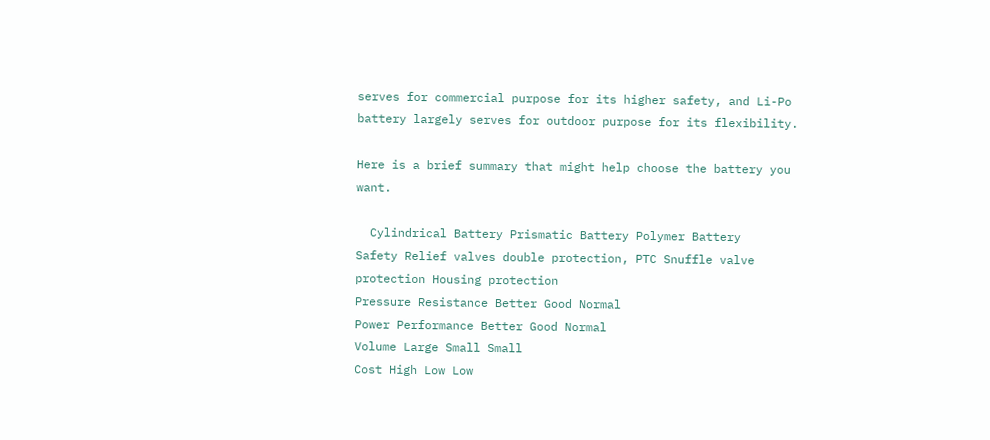serves for commercial purpose for its higher safety, and Li-Po battery largely serves for outdoor purpose for its flexibility.

Here is a brief summary that might help choose the battery you want.

  Cylindrical Battery Prismatic Battery Polymer Battery
Safety Relief valves double protection, PTC Snuffle valve protection Housing protection
Pressure Resistance Better Good Normal
Power Performance Better Good Normal
Volume Large Small Small
Cost High Low Low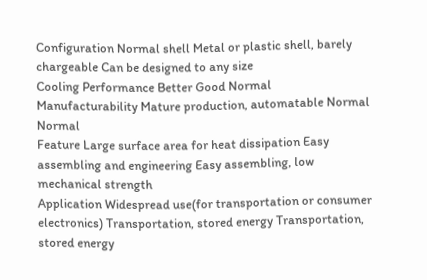Configuration Normal shell Metal or plastic shell, barely chargeable Can be designed to any size
Cooling Performance Better Good Normal
Manufacturability Mature production, automatable Normal Normal
Feature Large surface area for heat dissipation Easy assembling and engineering Easy assembling, low mechanical strength
Application Widespread use(for transportation or consumer electronics) Transportation, stored energy Transportation, stored energy